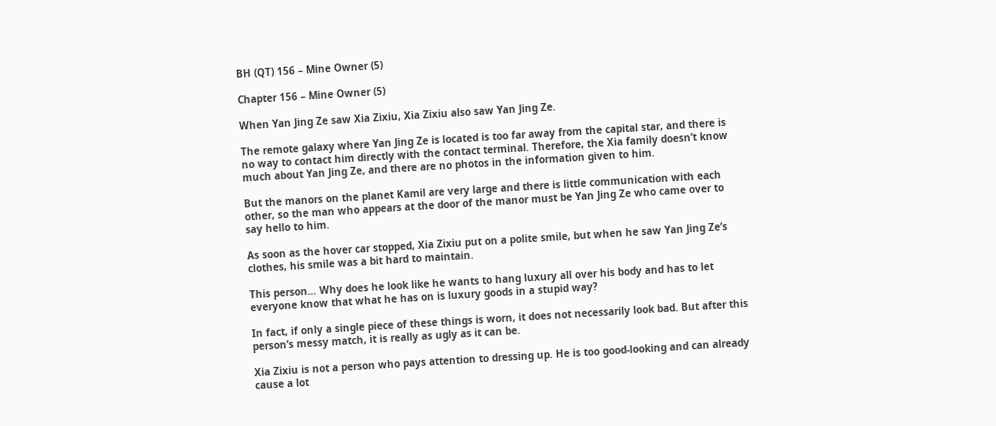BH (QT) 156 – Mine Owner (5)

Chapter 156 – Mine Owner (5)

When Yan Jing Ze saw Xia Zixiu, Xia Zixiu also saw Yan Jing Ze.

The remote galaxy where Yan Jing Ze is located is too far away from the capital star, and there is no way to contact him directly with the contact terminal. Therefore, the Xia family doesn’t know much about Yan Jing Ze, and there are no photos in the information given to him.

But the manors on the planet Kamil are very large and there is little communication with each other, so the man who appears at the door of the manor must be Yan Jing Ze who came over to say hello to him.

As soon as the hover car stopped, Xia Zixiu put on a polite smile, but when he saw Yan Jing Ze’s clothes, his smile was a bit hard to maintain.

This person… Why does he look like he wants to hang luxury all over his body and has to let everyone know that what he has on is luxury goods in a stupid way?

In fact, if only a single piece of these things is worn, it does not necessarily look bad. But after this person’s messy match, it is really as ugly as it can be.

Xia Zixiu is not a person who pays attention to dressing up. He is too good-looking and can already cause a lot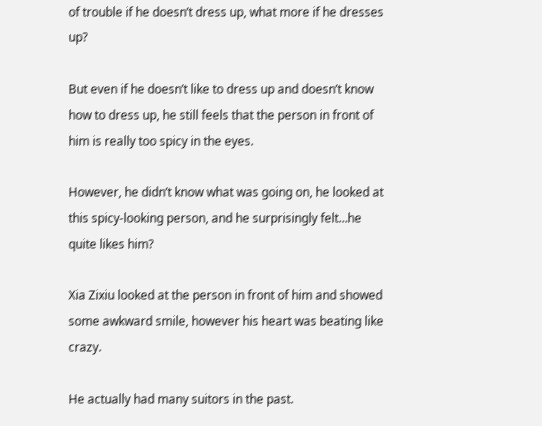of trouble if he doesn’t dress up, what more if he dresses up?

But even if he doesn’t like to dress up and doesn’t know how to dress up, he still feels that the person in front of him is really too spicy in the eyes.

However, he didn’t know what was going on, he looked at this spicy-looking person, and he surprisingly felt…he quite likes him?

Xia Zixiu looked at the person in front of him and showed some awkward smile, however his heart was beating like crazy.

He actually had many suitors in the past.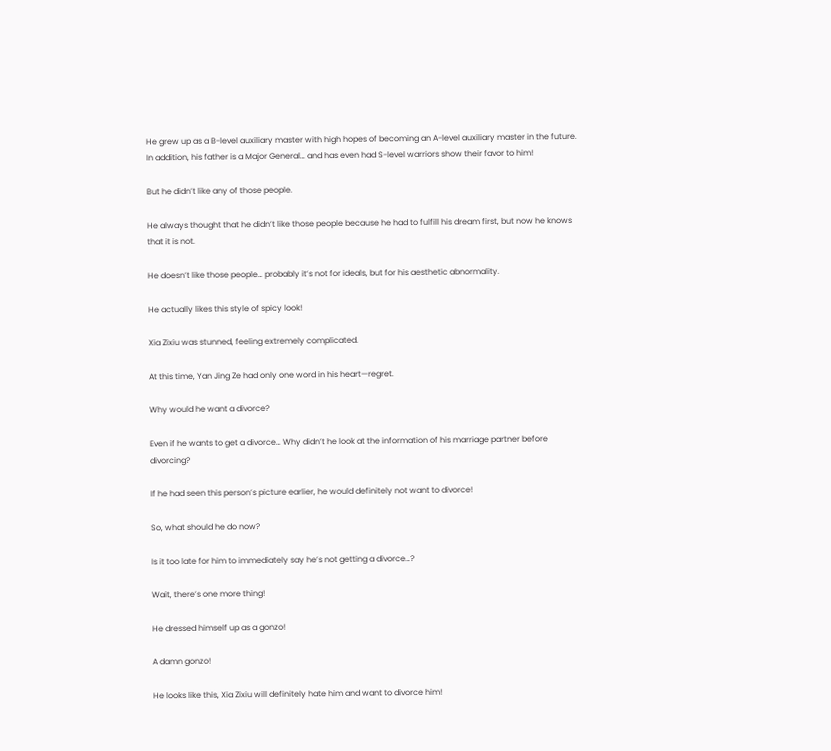He grew up as a B-level auxiliary master with high hopes of becoming an A-level auxiliary master in the future. In addition, his father is a Major General… and has even had S-level warriors show their favor to him!

But he didn’t like any of those people.

He always thought that he didn’t like those people because he had to fulfill his dream first, but now he knows that it is not.

He doesn’t like those people… probably it’s not for ideals, but for his aesthetic abnormality.

He actually likes this style of spicy look!

Xia Zixiu was stunned, feeling extremely complicated.

At this time, Yan Jing Ze had only one word in his heart—regret.

Why would he want a divorce?

Even if he wants to get a divorce… Why didn’t he look at the information of his marriage partner before divorcing?

If he had seen this person’s picture earlier, he would definitely not want to divorce!

So, what should he do now?

Is it too late for him to immediately say he’s not getting a divorce…?

Wait, there’s one more thing!

He dressed himself up as a gonzo!

A damn gonzo!

He looks like this, Xia Zixiu will definitely hate him and want to divorce him!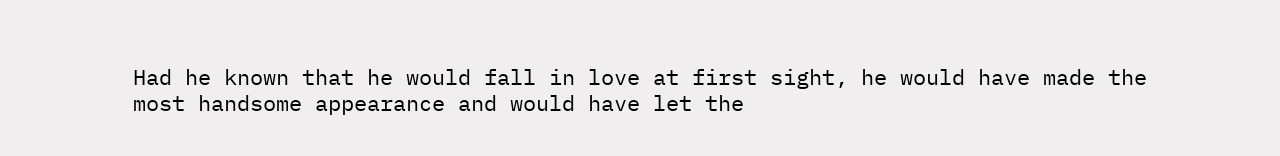Had he known that he would fall in love at first sight, he would have made the most handsome appearance and would have let the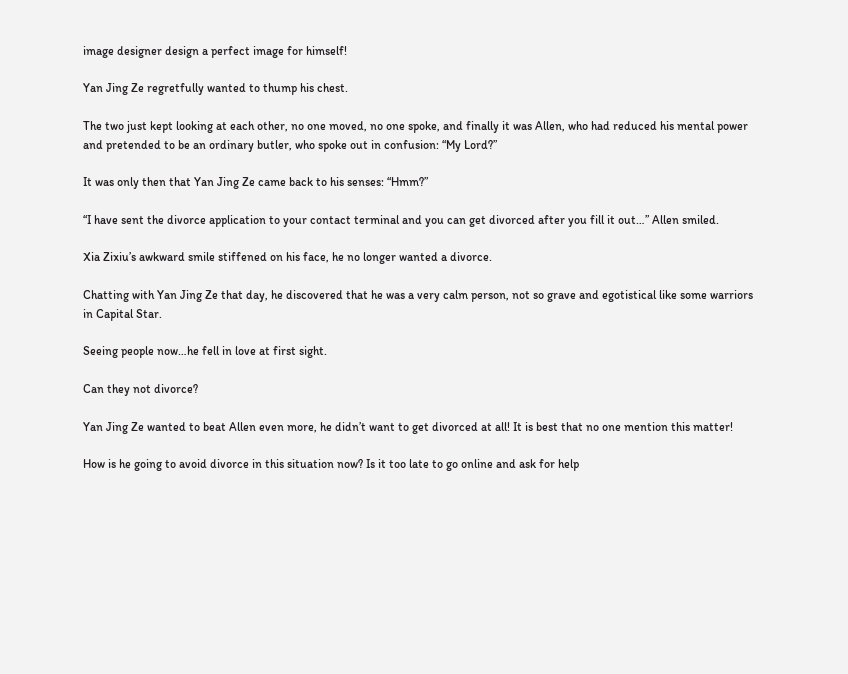image designer design a perfect image for himself!

Yan Jing Ze regretfully wanted to thump his chest.

The two just kept looking at each other, no one moved, no one spoke, and finally it was Allen, who had reduced his mental power and pretended to be an ordinary butler, who spoke out in confusion: “My Lord?”

It was only then that Yan Jing Ze came back to his senses: “Hmm?”

“I have sent the divorce application to your contact terminal and you can get divorced after you fill it out…” Allen smiled.

Xia Zixiu’s awkward smile stiffened on his face, he no longer wanted a divorce.

Chatting with Yan Jing Ze that day, he discovered that he was a very calm person, not so grave and egotistical like some warriors in Capital Star.

Seeing people now…he fell in love at first sight.

Can they not divorce?

Yan Jing Ze wanted to beat Allen even more, he didn’t want to get divorced at all! It is best that no one mention this matter!

How is he going to avoid divorce in this situation now? Is it too late to go online and ask for help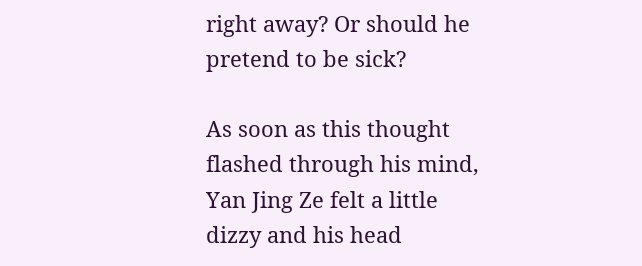right away? Or should he pretend to be sick?

As soon as this thought flashed through his mind, Yan Jing Ze felt a little dizzy and his head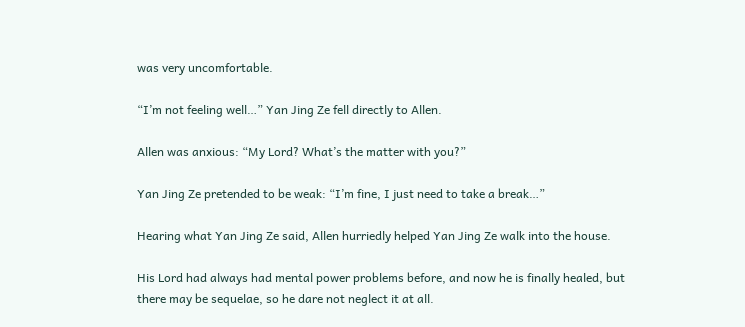was very uncomfortable.

“I’m not feeling well…” Yan Jing Ze fell directly to Allen.

Allen was anxious: “My Lord? What’s the matter with you?”

Yan Jing Ze pretended to be weak: “I’m fine, I just need to take a break…”

Hearing what Yan Jing Ze said, Allen hurriedly helped Yan Jing Ze walk into the house.

His Lord had always had mental power problems before, and now he is finally healed, but there may be sequelae, so he dare not neglect it at all.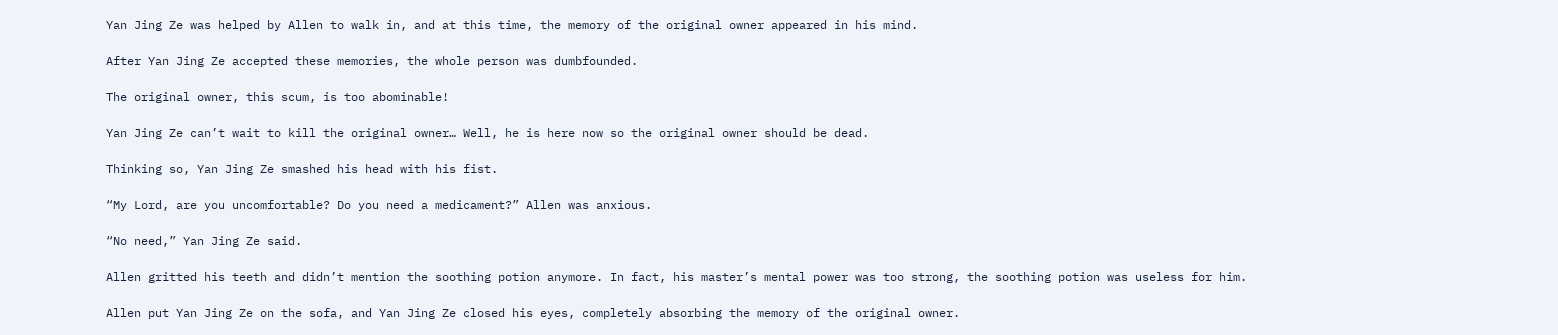Yan Jing Ze was helped by Allen to walk in, and at this time, the memory of the original owner appeared in his mind.

After Yan Jing Ze accepted these memories, the whole person was dumbfounded.

The original owner, this scum, is too abominable!

Yan Jing Ze can’t wait to kill the original owner… Well, he is here now so the original owner should be dead.

Thinking so, Yan Jing Ze smashed his head with his fist.

“My Lord, are you uncomfortable? Do you need a medicament?” Allen was anxious.

“No need,” Yan Jing Ze said.

Allen gritted his teeth and didn’t mention the soothing potion anymore. In fact, his master’s mental power was too strong, the soothing potion was useless for him.

Allen put Yan Jing Ze on the sofa, and Yan Jing Ze closed his eyes, completely absorbing the memory of the original owner.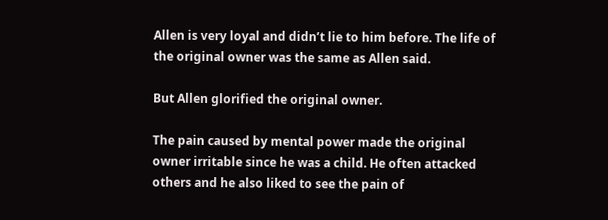Allen is very loyal and didn’t lie to him before. The life of the original owner was the same as Allen said.

But Allen glorified the original owner.

The pain caused by mental power made the original owner irritable since he was a child. He often attacked others and he also liked to see the pain of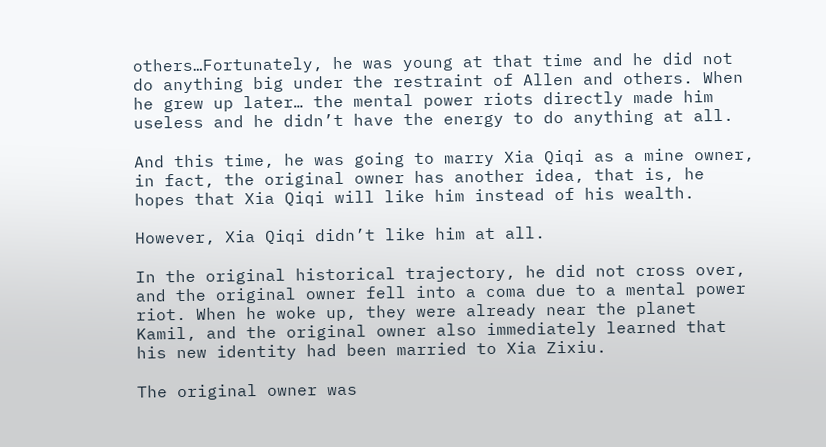others…Fortunately, he was young at that time and he did not do anything big under the restraint of Allen and others. When he grew up later… the mental power riots directly made him useless and he didn’t have the energy to do anything at all.

And this time, he was going to marry Xia Qiqi as a mine owner, in fact, the original owner has another idea, that is, he hopes that Xia Qiqi will like him instead of his wealth.

However, Xia Qiqi didn’t like him at all.

In the original historical trajectory, he did not cross over, and the original owner fell into a coma due to a mental power riot. When he woke up, they were already near the planet Kamil, and the original owner also immediately learned that his new identity had been married to Xia Zixiu.

The original owner was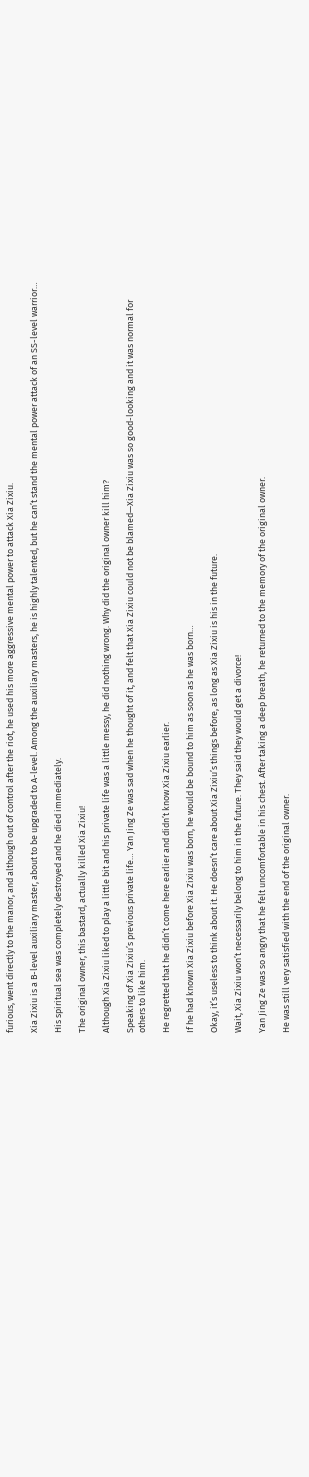furious, went directly to the manor, and although out of control after the riot, he used his more aggressive mental power to attack Xia Zixiu.

Xia Zixiu is a B-level auxiliary master, about to be upgraded to A-level. Among the auxiliary masters, he is highly talented, but he can’t stand the mental power attack of an SS-level warrior…

His spiritual sea was completely destroyed and he died immediately.

The original owner, this bastard, actually killed Xia Zixiu!

Although Xia Zixiu liked to play a little bit and his private life was a little messy, he did nothing wrong. Why did the original owner kill him?

Speaking of Xia Zixiu’s previous private life… Yan Jing Ze was sad when he thought of it, and felt that Xia Zixiu could not be blamed—Xia Zixiu was so good-looking and it was normal for others to like him.

He regretted that he didn’t come here earlier and didn’t know Xia Zixiu earlier.

If he had known Xia Zixiu before Xia Zixiu was born, he would be bound to him as soon as he was born…

Okay, it’s useless to think about it. He doesn’t care about Xia Zixiu’s things before, as long as Xia Zixiu is his in the future.

Wait, Xia Zixiu won’t necessarily belong to him in the future. They said they would get a divorce!

Yan Jing Ze was so angry that he felt uncomfortable in his chest. After taking a deep breath, he returned to the memory of the original owner.

He was still very satisfied with the end of the original owner.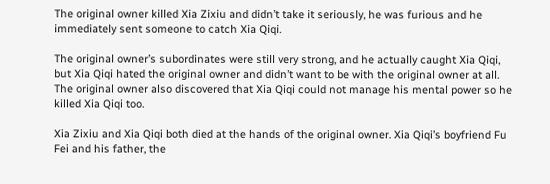The original owner killed Xia Zixiu and didn’t take it seriously, he was furious and he immediately sent someone to catch Xia Qiqi.

The original owner’s subordinates were still very strong, and he actually caught Xia Qiqi, but Xia Qiqi hated the original owner and didn’t want to be with the original owner at all. The original owner also discovered that Xia Qiqi could not manage his mental power so he killed Xia Qiqi too.

Xia Zixiu and Xia Qiqi both died at the hands of the original owner. Xia Qiqi’s boyfriend Fu Fei and his father, the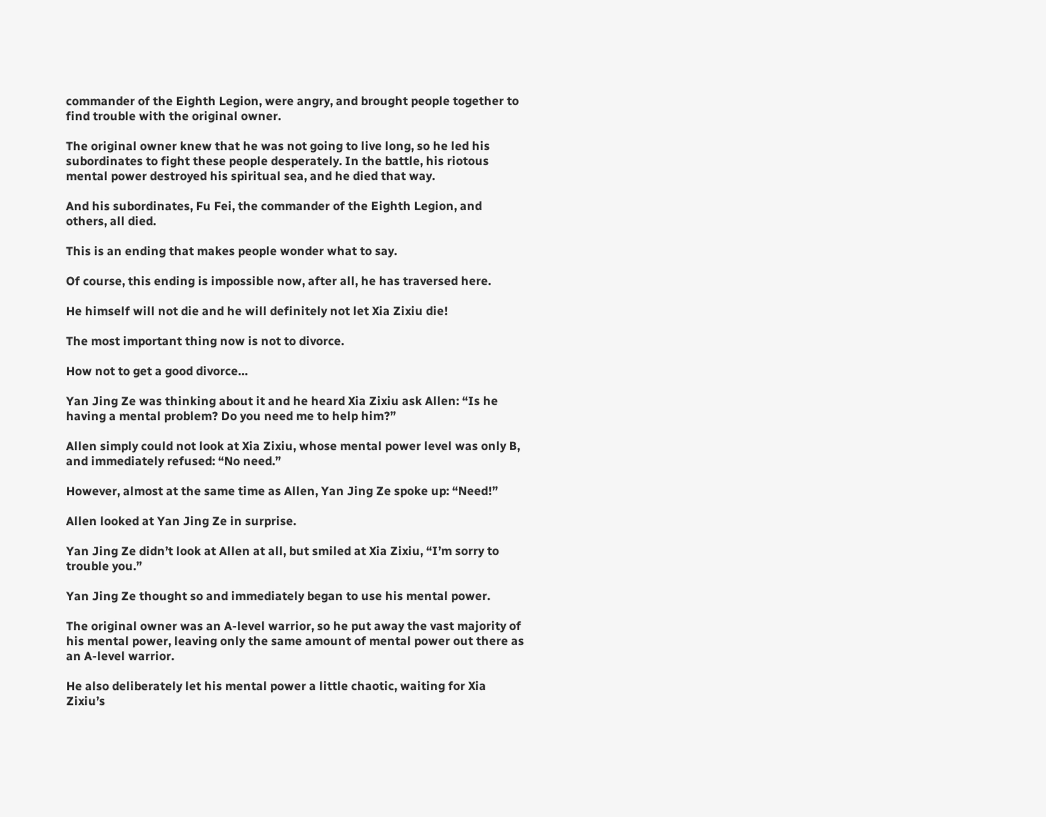commander of the Eighth Legion, were angry, and brought people together to find trouble with the original owner.

The original owner knew that he was not going to live long, so he led his subordinates to fight these people desperately. In the battle, his riotous mental power destroyed his spiritual sea, and he died that way.

And his subordinates, Fu Fei, the commander of the Eighth Legion, and others, all died.

This is an ending that makes people wonder what to say.

Of course, this ending is impossible now, after all, he has traversed here.

He himself will not die and he will definitely not let Xia Zixiu die!

The most important thing now is not to divorce.

How not to get a good divorce…

Yan Jing Ze was thinking about it and he heard Xia Zixiu ask Allen: “Is he having a mental problem? Do you need me to help him?”

Allen simply could not look at Xia Zixiu, whose mental power level was only B, and immediately refused: “No need.”

However, almost at the same time as Allen, Yan Jing Ze spoke up: “Need!”

Allen looked at Yan Jing Ze in surprise.

Yan Jing Ze didn’t look at Allen at all, but smiled at Xia Zixiu, “I’m sorry to trouble you.”

Yan Jing Ze thought so and immediately began to use his mental power.

The original owner was an A-level warrior, so he put away the vast majority of his mental power, leaving only the same amount of mental power out there as an A-level warrior.

He also deliberately let his mental power a little chaotic, waiting for Xia Zixiu’s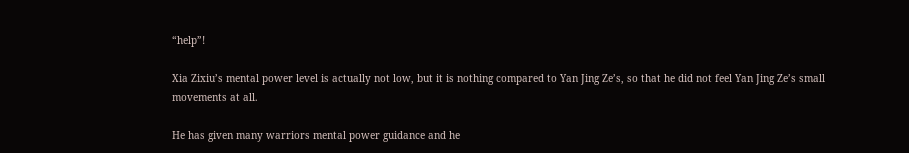“help”!

Xia Zixiu’s mental power level is actually not low, but it is nothing compared to Yan Jing Ze’s, so that he did not feel Yan Jing Ze’s small movements at all.

He has given many warriors mental power guidance and he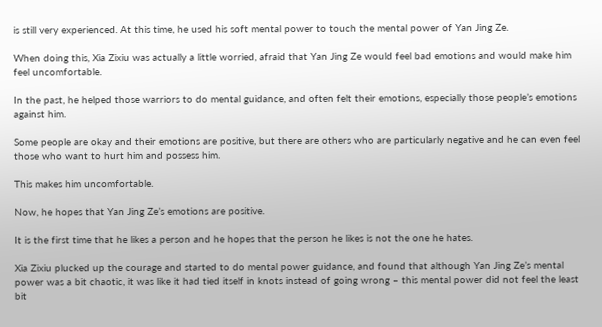is still very experienced. At this time, he used his soft mental power to touch the mental power of Yan Jing Ze.

When doing this, Xia Zixiu was actually a little worried, afraid that Yan Jing Ze would feel bad emotions and would make him feel uncomfortable.

In the past, he helped those warriors to do mental guidance, and often felt their emotions, especially those people’s emotions against him.

Some people are okay and their emotions are positive, but there are others who are particularly negative and he can even feel those who want to hurt him and possess him.

This makes him uncomfortable.

Now, he hopes that Yan Jing Ze’s emotions are positive.

It is the first time that he likes a person and he hopes that the person he likes is not the one he hates.

Xia Zixiu plucked up the courage and started to do mental power guidance, and found that although Yan Jing Ze’s mental power was a bit chaotic, it was like it had tied itself in knots instead of going wrong – this mental power did not feel the least bit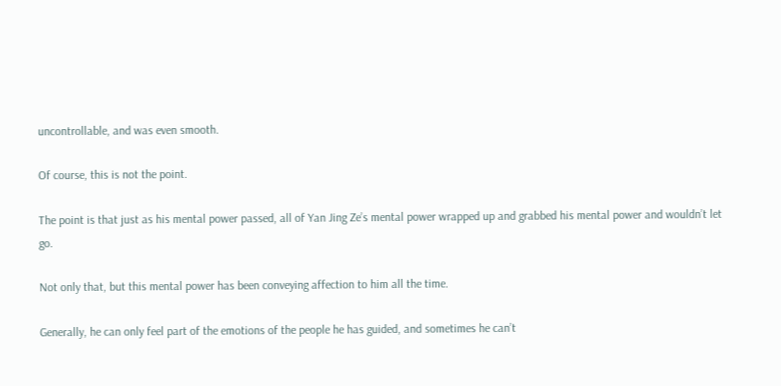uncontrollable, and was even smooth.

Of course, this is not the point.

The point is that just as his mental power passed, all of Yan Jing Ze’s mental power wrapped up and grabbed his mental power and wouldn’t let go.

Not only that, but this mental power has been conveying affection to him all the time.

Generally, he can only feel part of the emotions of the people he has guided, and sometimes he can’t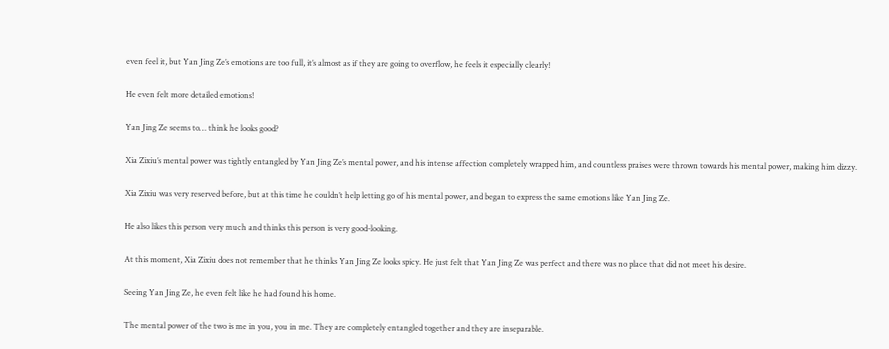even feel it, but Yan Jing Ze’s emotions are too full, it’s almost as if they are going to overflow, he feels it especially clearly!

He even felt more detailed emotions!

Yan Jing Ze seems to… think he looks good?

Xia Zixiu’s mental power was tightly entangled by Yan Jing Ze’s mental power, and his intense affection completely wrapped him, and countless praises were thrown towards his mental power, making him dizzy.

Xia Zixiu was very reserved before, but at this time he couldn’t help letting go of his mental power, and began to express the same emotions like Yan Jing Ze.

He also likes this person very much and thinks this person is very good-looking.

At this moment, Xia Zixiu does not remember that he thinks Yan Jing Ze looks spicy. He just felt that Yan Jing Ze was perfect and there was no place that did not meet his desire.

Seeing Yan Jing Ze, he even felt like he had found his home.

The mental power of the two is me in you, you in me. They are completely entangled together and they are inseparable.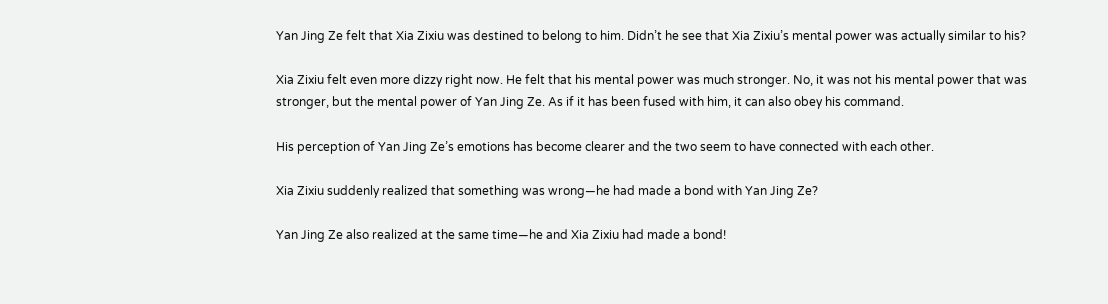Yan Jing Ze felt that Xia Zixiu was destined to belong to him. Didn’t he see that Xia Zixiu’s mental power was actually similar to his?

Xia Zixiu felt even more dizzy right now. He felt that his mental power was much stronger. No, it was not his mental power that was stronger, but the mental power of Yan Jing Ze. As if it has been fused with him, it can also obey his command.

His perception of Yan Jing Ze’s emotions has become clearer and the two seem to have connected with each other.

Xia Zixiu suddenly realized that something was wrong—he had made a bond with Yan Jing Ze?

Yan Jing Ze also realized at the same time—he and Xia Zixiu had made a bond!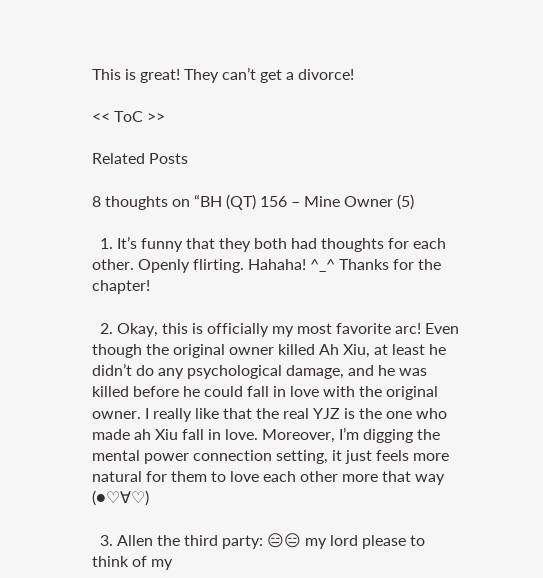This is great! They can’t get a divorce!

<< ToC >>

Related Posts

8 thoughts on “BH (QT) 156 – Mine Owner (5)

  1. It’s funny that they both had thoughts for each other. Openly flirting. Hahaha! ^_^ Thanks for the chapter!

  2. Okay, this is officially my most favorite arc! Even though the original owner killed Ah Xiu, at least he didn’t do any psychological damage, and he was killed before he could fall in love with the original owner. I really like that the real YJZ is the one who made ah Xiu fall in love. Moreover, I’m digging the mental power connection setting, it just feels more natural for them to love each other more that way (●♡∀♡)

  3. Allen the third party: 😑😑 my lord please to think of my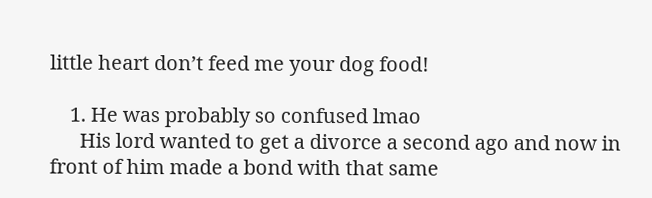little heart don’t feed me your dog food!

    1. He was probably so confused lmao
      His lord wanted to get a divorce a second ago and now in front of him made a bond with that same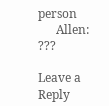person
      Allen: ???

Leave a Reply